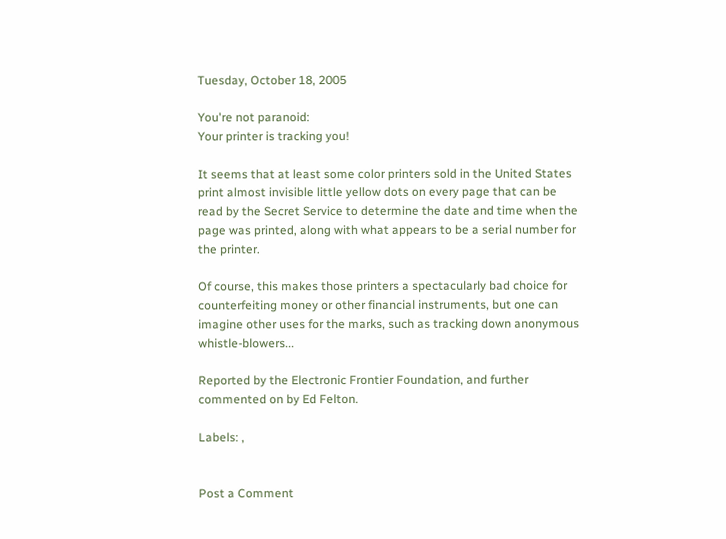Tuesday, October 18, 2005

You're not paranoid:
Your printer is tracking you!

It seems that at least some color printers sold in the United States print almost invisible little yellow dots on every page that can be read by the Secret Service to determine the date and time when the page was printed, along with what appears to be a serial number for the printer.

Of course, this makes those printers a spectacularly bad choice for counterfeiting money or other financial instruments, but one can imagine other uses for the marks, such as tracking down anonymous whistle-blowers...

Reported by the Electronic Frontier Foundation, and further commented on by Ed Felton.

Labels: ,


Post a Comment